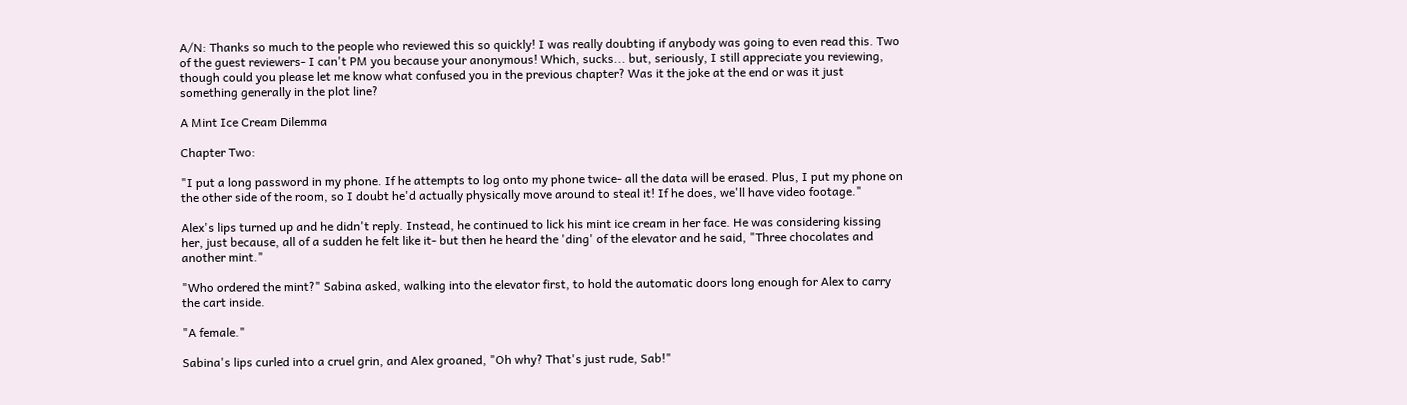A/N: Thanks so much to the people who reviewed this so quickly! I was really doubting if anybody was going to even read this. Two of the guest reviewers- I can't PM you because your anonymous! Which, sucks... but, seriously, I still appreciate you reviewing, though could you please let me know what confused you in the previous chapter? Was it the joke at the end or was it just something generally in the plot line?

A Mint Ice Cream Dilemma

Chapter Two:

"I put a long password in my phone. If he attempts to log onto my phone twice- all the data will be erased. Plus, I put my phone on the other side of the room, so I doubt he'd actually physically move around to steal it! If he does, we'll have video footage."

Alex's lips turned up and he didn't reply. Instead, he continued to lick his mint ice cream in her face. He was considering kissing her, just because, all of a sudden he felt like it- but then he heard the 'ding' of the elevator and he said, "Three chocolates and another mint."

"Who ordered the mint?" Sabina asked, walking into the elevator first, to hold the automatic doors long enough for Alex to carry the cart inside.

"A female."

Sabina's lips curled into a cruel grin, and Alex groaned, "Oh why? That's just rude, Sab!"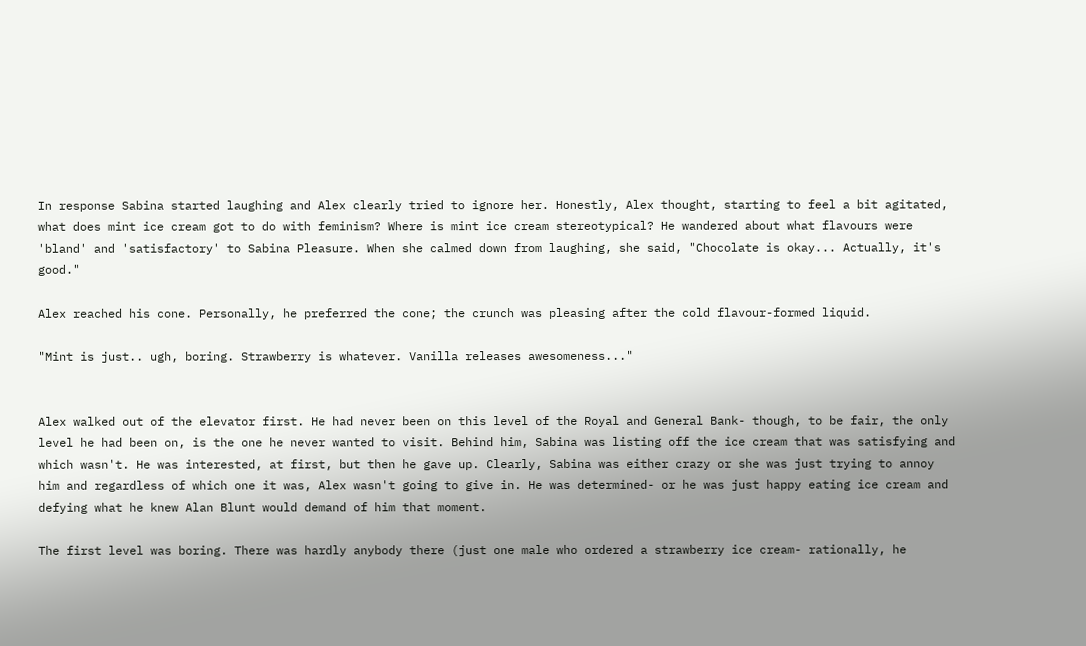In response Sabina started laughing and Alex clearly tried to ignore her. Honestly, Alex thought, starting to feel a bit agitated, what does mint ice cream got to do with feminism? Where is mint ice cream stereotypical? He wandered about what flavours were 'bland' and 'satisfactory' to Sabina Pleasure. When she calmed down from laughing, she said, "Chocolate is okay... Actually, it's good."

Alex reached his cone. Personally, he preferred the cone; the crunch was pleasing after the cold flavour-formed liquid.

"Mint is just.. ugh, boring. Strawberry is whatever. Vanilla releases awesomeness..."


Alex walked out of the elevator first. He had never been on this level of the Royal and General Bank- though, to be fair, the only level he had been on, is the one he never wanted to visit. Behind him, Sabina was listing off the ice cream that was satisfying and which wasn't. He was interested, at first, but then he gave up. Clearly, Sabina was either crazy or she was just trying to annoy him and regardless of which one it was, Alex wasn't going to give in. He was determined- or he was just happy eating ice cream and defying what he knew Alan Blunt would demand of him that moment.

The first level was boring. There was hardly anybody there (just one male who ordered a strawberry ice cream- rationally, he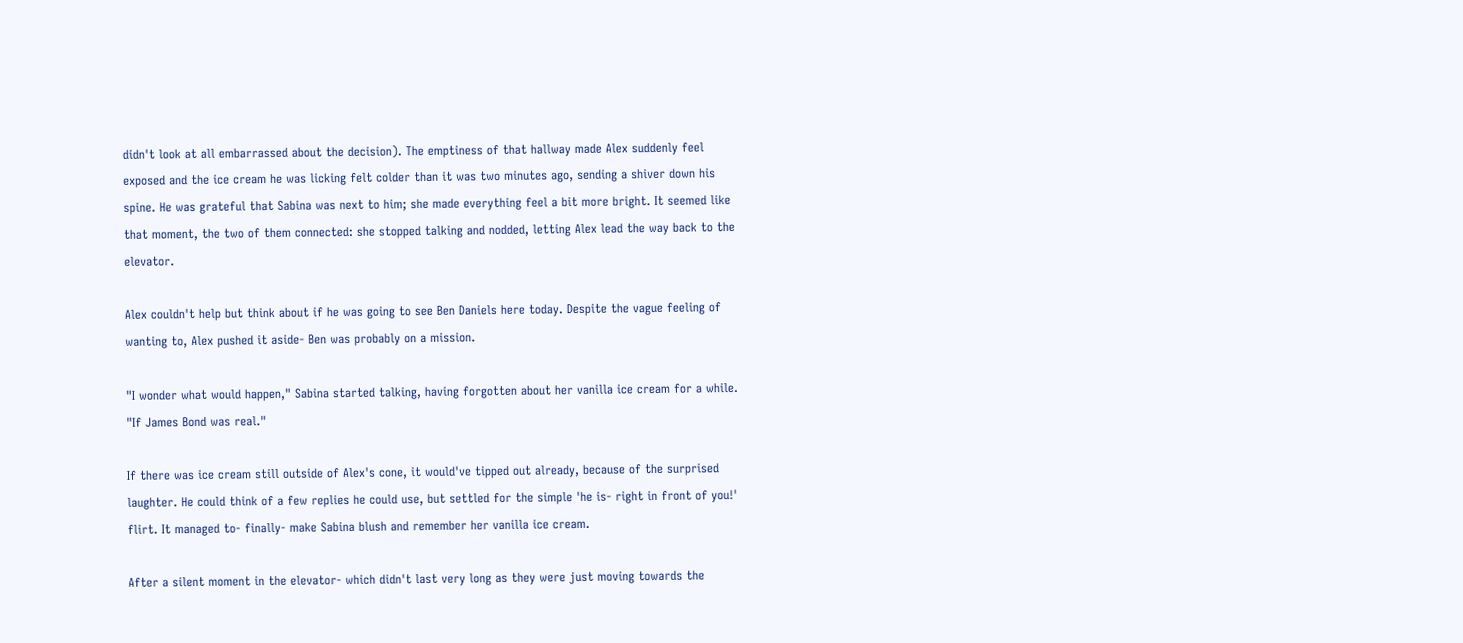didn't look at all embarrassed about the decision). The emptiness of that hallway made Alex suddenly feel exposed and the ice cream he was licking felt colder than it was two minutes ago, sending a shiver down his spine. He was grateful that Sabina was next to him; she made everything feel a bit more bright. It seemed like that moment, the two of them connected: she stopped talking and nodded, letting Alex lead the way back to the elevator.

Alex couldn't help but think about if he was going to see Ben Daniels here today. Despite the vague feeling of wanting to, Alex pushed it aside- Ben was probably on a mission.

"I wonder what would happen," Sabina started talking, having forgotten about her vanilla ice cream for a while. "If James Bond was real."

If there was ice cream still outside of Alex's cone, it would've tipped out already, because of the surprised laughter. He could think of a few replies he could use, but settled for the simple 'he is- right in front of you!' flirt. It managed to- finally- make Sabina blush and remember her vanilla ice cream.

After a silent moment in the elevator- which didn't last very long as they were just moving towards the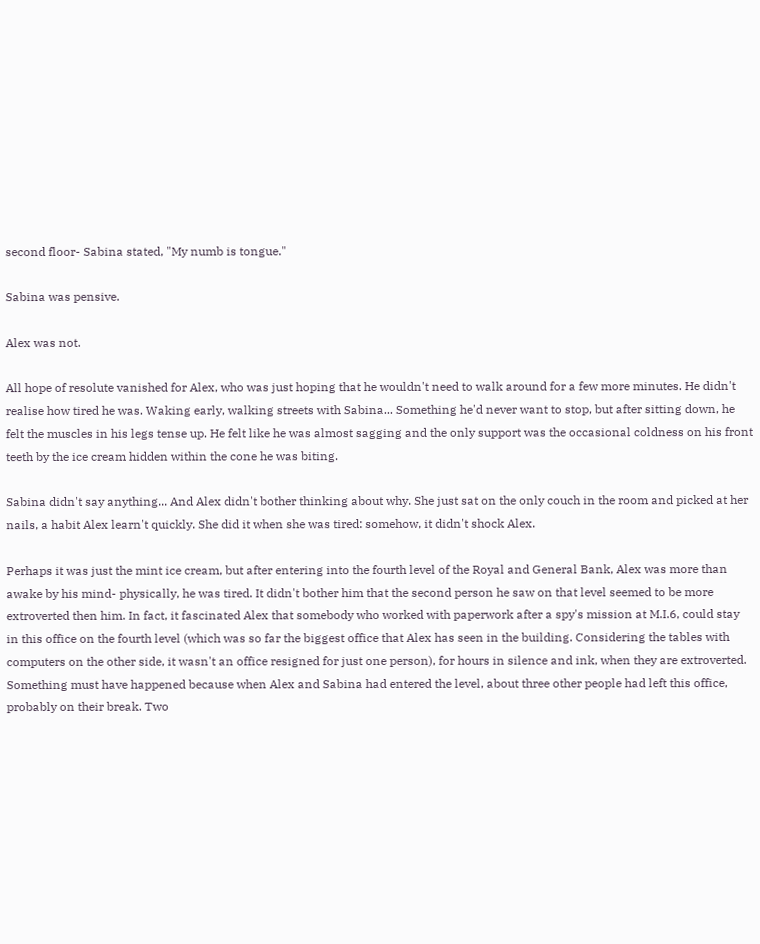second floor- Sabina stated, "My numb is tongue."

Sabina was pensive.

Alex was not.

All hope of resolute vanished for Alex, who was just hoping that he wouldn't need to walk around for a few more minutes. He didn't realise how tired he was. Waking early, walking streets with Sabina... Something he'd never want to stop, but after sitting down, he felt the muscles in his legs tense up. He felt like he was almost sagging and the only support was the occasional coldness on his front teeth by the ice cream hidden within the cone he was biting.

Sabina didn't say anything... And Alex didn't bother thinking about why. She just sat on the only couch in the room and picked at her nails, a habit Alex learn't quickly. She did it when she was tired: somehow, it didn't shock Alex.

Perhaps it was just the mint ice cream, but after entering into the fourth level of the Royal and General Bank, Alex was more than awake by his mind- physically, he was tired. It didn't bother him that the second person he saw on that level seemed to be more extroverted then him. In fact, it fascinated Alex that somebody who worked with paperwork after a spy's mission at M.I.6, could stay in this office on the fourth level (which was so far the biggest office that Alex has seen in the building. Considering the tables with computers on the other side, it wasn't an office resigned for just one person), for hours in silence and ink, when they are extroverted. Something must have happened because when Alex and Sabina had entered the level, about three other people had left this office, probably on their break. Two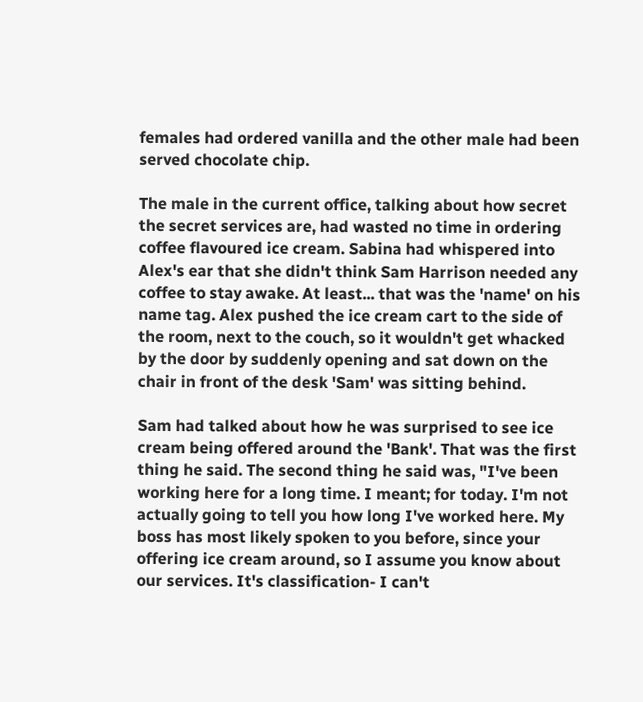females had ordered vanilla and the other male had been served chocolate chip.

The male in the current office, talking about how secret the secret services are, had wasted no time in ordering coffee flavoured ice cream. Sabina had whispered into Alex's ear that she didn't think Sam Harrison needed any coffee to stay awake. At least... that was the 'name' on his name tag. Alex pushed the ice cream cart to the side of the room, next to the couch, so it wouldn't get whacked by the door by suddenly opening and sat down on the chair in front of the desk 'Sam' was sitting behind.

Sam had talked about how he was surprised to see ice cream being offered around the 'Bank'. That was the first thing he said. The second thing he said was, "I've been working here for a long time. I meant; for today. I'm not actually going to tell you how long I've worked here. My boss has most likely spoken to you before, since your offering ice cream around, so I assume you know about our services. It's classification- I can't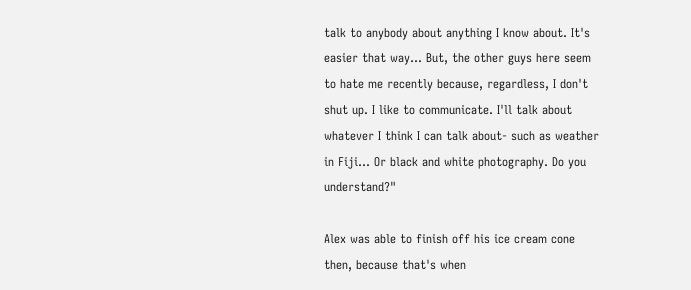talk to anybody about anything I know about. It's easier that way... But, the other guys here seem to hate me recently because, regardless, I don't shut up. I like to communicate. I'll talk about whatever I think I can talk about- such as weather in Fiji... Or black and white photography. Do you understand?"

Alex was able to finish off his ice cream cone then, because that's when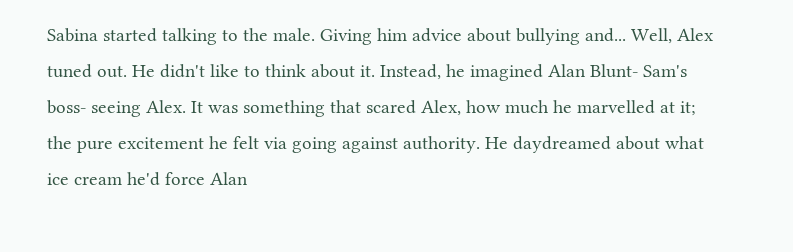Sabina started talking to the male. Giving him advice about bullying and... Well, Alex tuned out. He didn't like to think about it. Instead, he imagined Alan Blunt- Sam's boss- seeing Alex. It was something that scared Alex, how much he marvelled at it; the pure excitement he felt via going against authority. He daydreamed about what ice cream he'd force Alan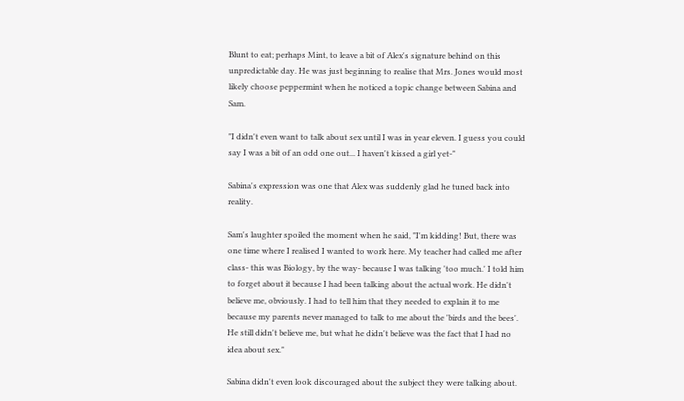Blunt to eat; perhaps Mint, to leave a bit of Alex's signature behind on this unpredictable day. He was just beginning to realise that Mrs. Jones would most likely choose peppermint when he noticed a topic change between Sabina and Sam.

"I didn't even want to talk about sex until I was in year eleven. I guess you could say I was a bit of an odd one out... I haven't kissed a girl yet-"

Sabina's expression was one that Alex was suddenly glad he tuned back into reality.

Sam's laughter spoiled the moment when he said, "I'm kidding! But, there was one time where I realised I wanted to work here. My teacher had called me after class- this was Biology, by the way- because I was talking 'too much.' I told him to forget about it because I had been talking about the actual work. He didn't believe me, obviously. I had to tell him that they needed to explain it to me because my parents never managed to talk to me about the 'birds and the bees'. He still didn't believe me, but what he didn't believe was the fact that I had no idea about sex."

Sabina didn't even look discouraged about the subject they were talking about.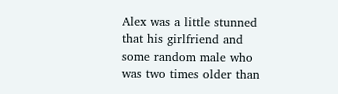Alex was a little stunned that his girlfriend and some random male who was two times older than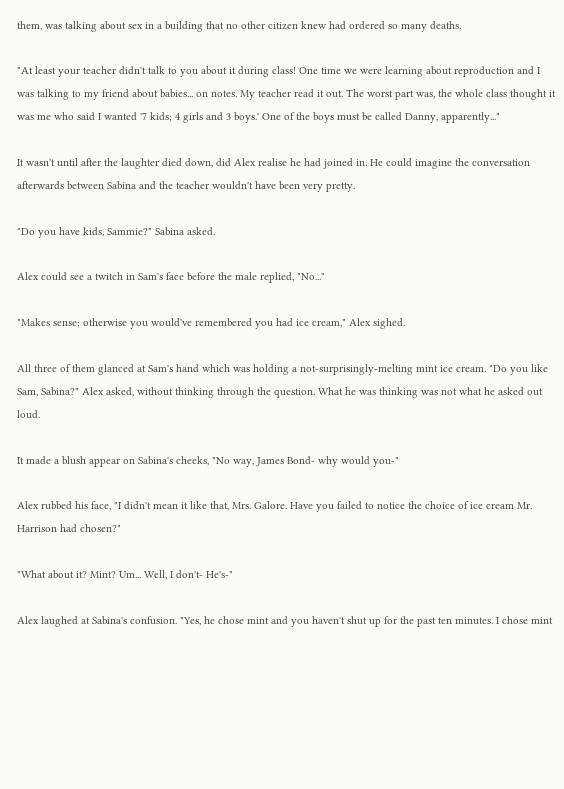them, was talking about sex in a building that no other citizen knew had ordered so many deaths.

"At least your teacher didn't talk to you about it during class! One time we were learning about reproduction and I was talking to my friend about babies... on notes. My teacher read it out. The worst part was, the whole class thought it was me who said I wanted '7 kids; 4 girls and 3 boys.' One of the boys must be called Danny, apparently..."

It wasn't until after the laughter died down, did Alex realise he had joined in. He could imagine the conversation afterwards between Sabina and the teacher wouldn't have been very pretty.

"Do you have kids, Sammie?" Sabina asked.

Alex could see a twitch in Sam's face before the male replied, "No..."

"Makes sense; otherwise you would've remembered you had ice cream," Alex sighed.

All three of them glanced at Sam's hand which was holding a not-surprisingly-melting mint ice cream. "Do you like Sam, Sabina?" Alex asked, without thinking through the question. What he was thinking was not what he asked out loud.

It made a blush appear on Sabina's cheeks, "No way, James Bond- why would you-"

Alex rubbed his face, "I didn't mean it like that, Mrs. Galore. Have you failed to notice the choice of ice cream Mr. Harrison had chosen?"

"What about it? Mint? Um... Well, I don't- He's-"

Alex laughed at Sabina's confusion. "Yes, he chose mint and you haven't shut up for the past ten minutes. I chose mint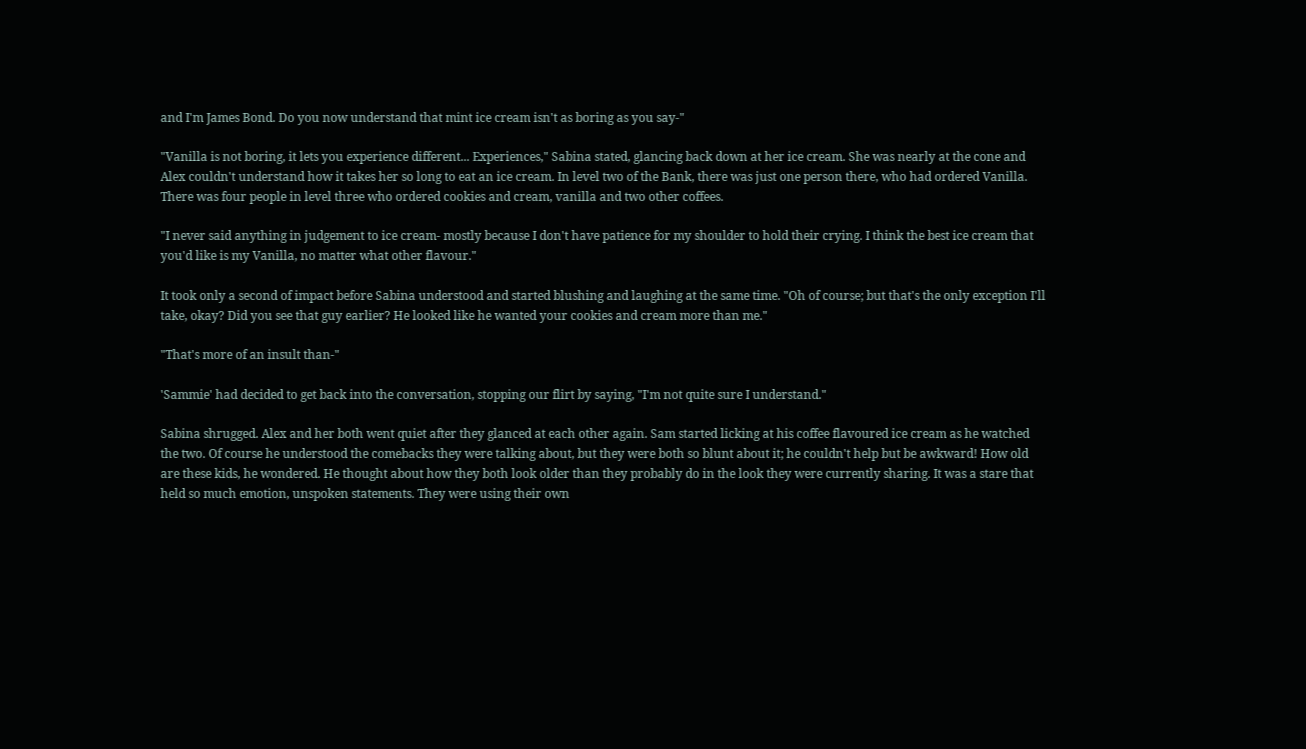and I'm James Bond. Do you now understand that mint ice cream isn't as boring as you say-"

"Vanilla is not boring, it lets you experience different... Experiences," Sabina stated, glancing back down at her ice cream. She was nearly at the cone and Alex couldn't understand how it takes her so long to eat an ice cream. In level two of the Bank, there was just one person there, who had ordered Vanilla. There was four people in level three who ordered cookies and cream, vanilla and two other coffees.

"I never said anything in judgement to ice cream- mostly because I don't have patience for my shoulder to hold their crying. I think the best ice cream that you'd like is my Vanilla, no matter what other flavour."

It took only a second of impact before Sabina understood and started blushing and laughing at the same time. "Oh of course; but that's the only exception I'll take, okay? Did you see that guy earlier? He looked like he wanted your cookies and cream more than me."

"That's more of an insult than-"

'Sammie' had decided to get back into the conversation, stopping our flirt by saying, "I'm not quite sure I understand."

Sabina shrugged. Alex and her both went quiet after they glanced at each other again. Sam started licking at his coffee flavoured ice cream as he watched the two. Of course he understood the comebacks they were talking about, but they were both so blunt about it; he couldn't help but be awkward! How old are these kids, he wondered. He thought about how they both look older than they probably do in the look they were currently sharing. It was a stare that held so much emotion, unspoken statements. They were using their own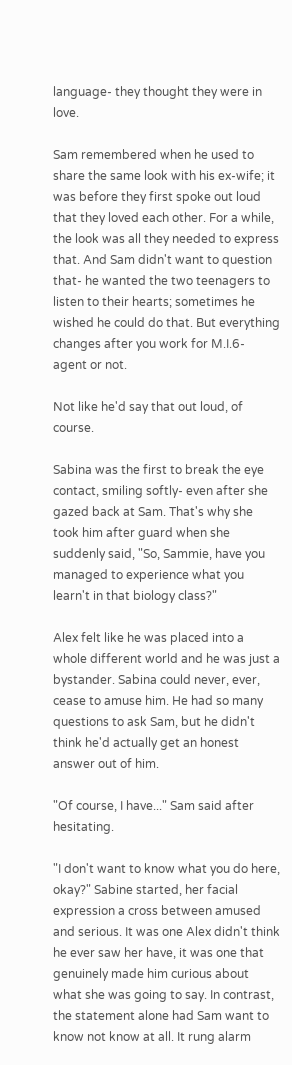language- they thought they were in love.

Sam remembered when he used to share the same look with his ex-wife; it was before they first spoke out loud that they loved each other. For a while, the look was all they needed to express that. And Sam didn't want to question that- he wanted the two teenagers to listen to their hearts; sometimes he wished he could do that. But everything changes after you work for M.I.6- agent or not.

Not like he'd say that out loud, of course.

Sabina was the first to break the eye contact, smiling softly- even after she gazed back at Sam. That's why she took him after guard when she suddenly said, "So, Sammie, have you managed to experience what you learn't in that biology class?"

Alex felt like he was placed into a whole different world and he was just a bystander. Sabina could never, ever, cease to amuse him. He had so many questions to ask Sam, but he didn't think he'd actually get an honest answer out of him.

"Of course, I have..." Sam said after hesitating.

"I don't want to know what you do here, okay?" Sabine started, her facial expression a cross between amused and serious. It was one Alex didn't think he ever saw her have, it was one that genuinely made him curious about what she was going to say. In contrast, the statement alone had Sam want to know not know at all. It rung alarm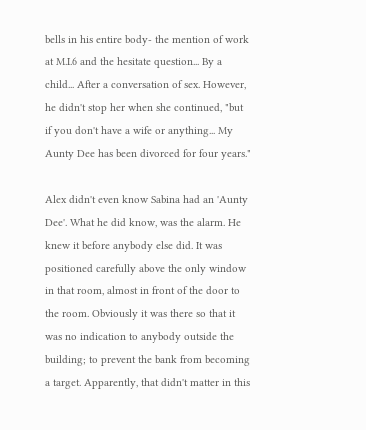bells in his entire body- the mention of work at M.I.6 and the hesitate question... By a child... After a conversation of sex. However, he didn't stop her when she continued, "but if you don't have a wife or anything... My Aunty Dee has been divorced for four years."

Alex didn't even know Sabina had an 'Aunty Dee'. What he did know, was the alarm. He knew it before anybody else did. It was positioned carefully above the only window in that room, almost in front of the door to the room. Obviously it was there so that it was no indication to anybody outside the building; to prevent the bank from becoming a target. Apparently, that didn't matter in this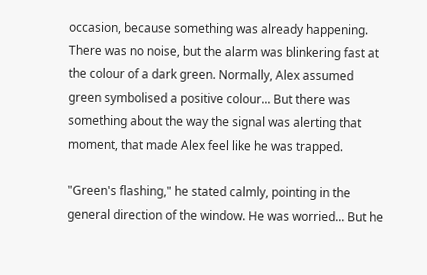occasion, because something was already happening. There was no noise, but the alarm was blinkering fast at the colour of a dark green. Normally, Alex assumed green symbolised a positive colour... But there was something about the way the signal was alerting that moment, that made Alex feel like he was trapped.

"Green's flashing," he stated calmly, pointing in the general direction of the window. He was worried... But he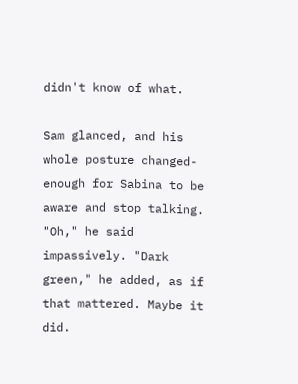didn't know of what.

Sam glanced, and his whole posture changed- enough for Sabina to be aware and stop talking. "Oh," he said impassively. "Dark green," he added, as if that mattered. Maybe it did.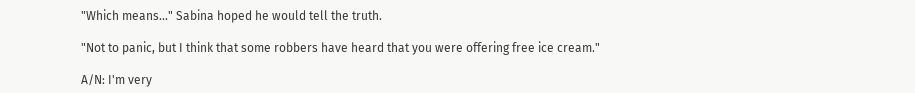"Which means..." Sabina hoped he would tell the truth.

"Not to panic, but I think that some robbers have heard that you were offering free ice cream."

A/N: I'm very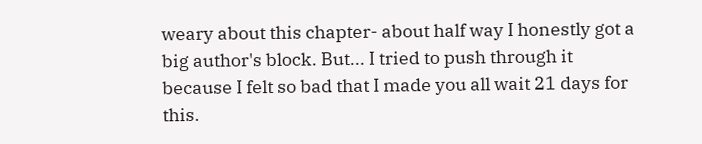weary about this chapter- about half way I honestly got a big author's block. But... I tried to push through it because I felt so bad that I made you all wait 21 days for this.